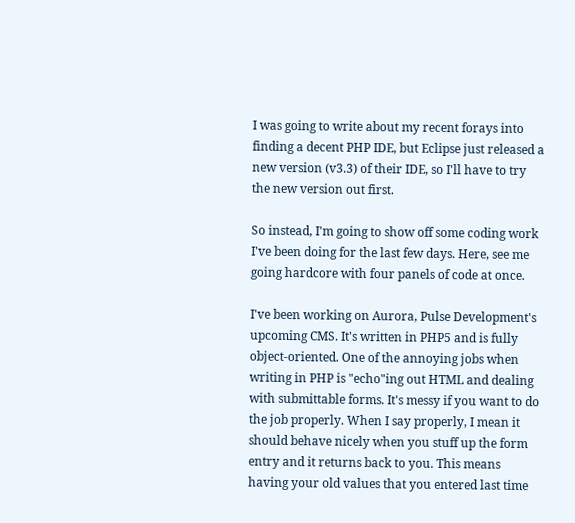I was going to write about my recent forays into finding a decent PHP IDE, but Eclipse just released a new version (v3.3) of their IDE, so I'll have to try the new version out first.

So instead, I'm going to show off some coding work I've been doing for the last few days. Here, see me going hardcore with four panels of code at once.

I've been working on Aurora, Pulse Development's upcoming CMS. It's written in PHP5 and is fully object-oriented. One of the annoying jobs when writing in PHP is "echo"ing out HTML and dealing with submittable forms. It's messy if you want to do the job properly. When I say properly, I mean it should behave nicely when you stuff up the form entry and it returns back to you. This means having your old values that you entered last time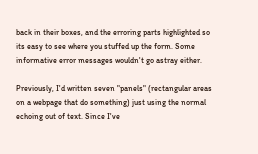back in their boxes, and the erroring parts highlighted so its easy to see where you stuffed up the form. Some informative error messages wouldn't go astray either.

Previously, I'd written seven "panels" (rectangular areas on a webpage that do something) just using the normal echoing out of text. Since I've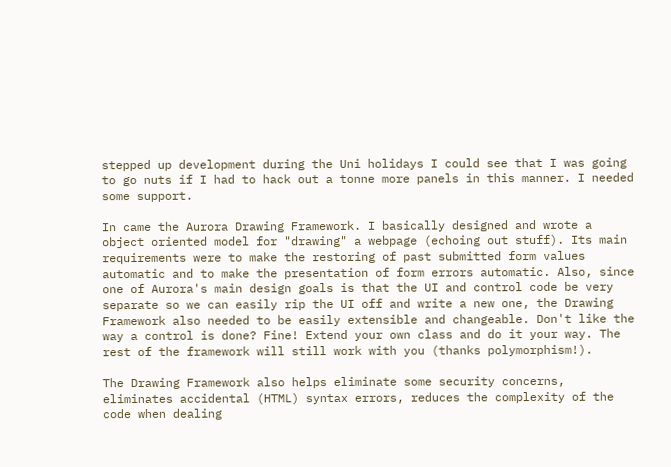stepped up development during the Uni holidays I could see that I was going to go nuts if I had to hack out a tonne more panels in this manner. I needed some support.

In came the Aurora Drawing Framework. I basically designed and wrote a object oriented model for "drawing" a webpage (echoing out stuff). Its main requirements were to make the restoring of past submitted form values automatic and to make the presentation of form errors automatic. Also, since one of Aurora's main design goals is that the UI and control code be very separate so we can easily rip the UI off and write a new one, the Drawing Framework also needed to be easily extensible and changeable. Don't like the way a control is done? Fine! Extend your own class and do it your way. The rest of the framework will still work with you (thanks polymorphism!).

The Drawing Framework also helps eliminate some security concerns, eliminates accidental (HTML) syntax errors, reduces the complexity of the code when dealing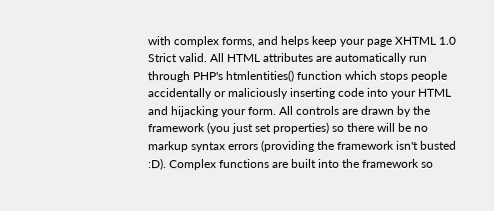with complex forms, and helps keep your page XHTML 1.0 Strict valid. All HTML attributes are automatically run through PHP's htmlentities() function which stops people accidentally or maliciously inserting code into your HTML and hijacking your form. All controls are drawn by the framework (you just set properties) so there will be no markup syntax errors (providing the framework isn't busted :D). Complex functions are built into the framework so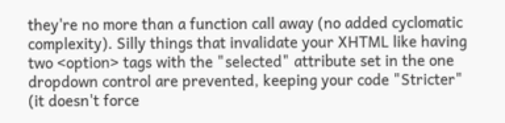they're no more than a function call away (no added cyclomatic complexity). Silly things that invalidate your XHTML like having two <option> tags with the "selected" attribute set in the one dropdown control are prevented, keeping your code "Stricter" (it doesn't force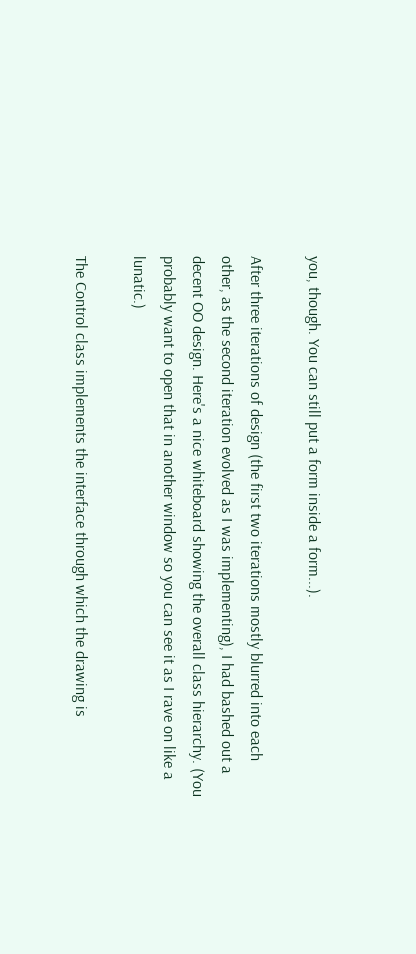you, though. You can still put a form inside a form...).

After three iterations of design (the first two iterations mostly blurred into each other, as the second iteration evolved as I was implementing), I had bashed out a decent OO design. Here's a nice whiteboard showing the overall class hierarchy. (You probably want to open that in another window so you can see it as I rave on like a lunatic.)

The Control class implements the interface through which the drawing is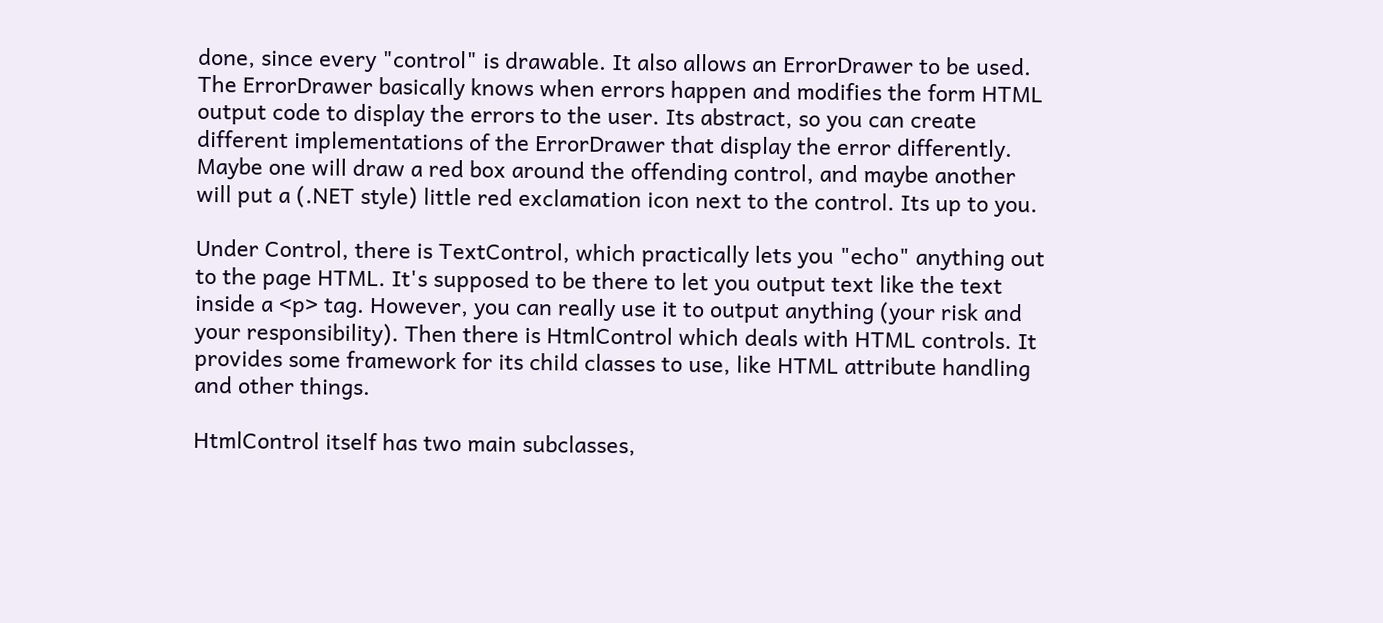done, since every "control" is drawable. It also allows an ErrorDrawer to be used. The ErrorDrawer basically knows when errors happen and modifies the form HTML output code to display the errors to the user. Its abstract, so you can create different implementations of the ErrorDrawer that display the error differently. Maybe one will draw a red box around the offending control, and maybe another will put a (.NET style) little red exclamation icon next to the control. Its up to you.

Under Control, there is TextControl, which practically lets you "echo" anything out to the page HTML. It's supposed to be there to let you output text like the text inside a <p> tag. However, you can really use it to output anything (your risk and your responsibility). Then there is HtmlControl which deals with HTML controls. It provides some framework for its child classes to use, like HTML attribute handling and other things.

HtmlControl itself has two main subclasses,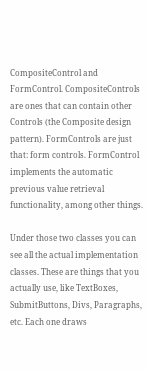CompositeControl and FormControl. CompositeControls are ones that can contain other Controls (the Composite design pattern). FormControls are just that: form controls. FormControl implements the automatic previous value retrieval functionality, among other things.

Under those two classes you can see all the actual implementation classes. These are things that you actually use, like TextBoxes, SubmitButtons, Divs, Paragraphs, etc. Each one draws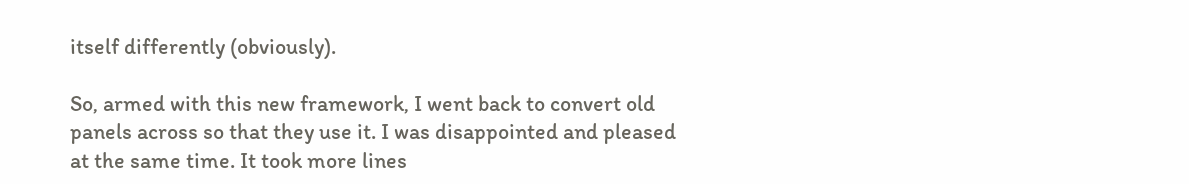itself differently (obviously).

So, armed with this new framework, I went back to convert old panels across so that they use it. I was disappointed and pleased at the same time. It took more lines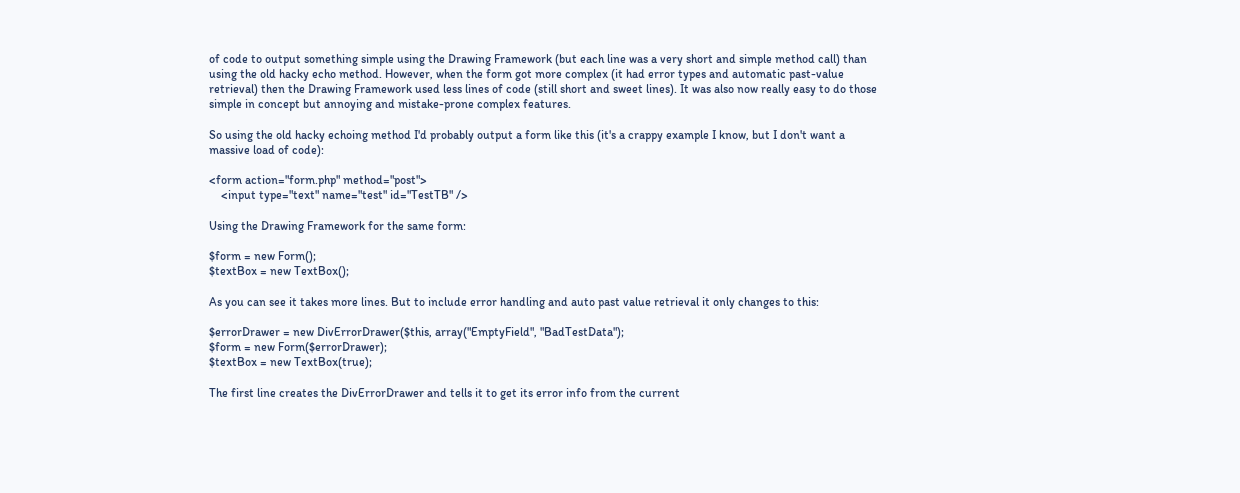of code to output something simple using the Drawing Framework (but each line was a very short and simple method call) than using the old hacky echo method. However, when the form got more complex (it had error types and automatic past-value retrieval) then the Drawing Framework used less lines of code (still short and sweet lines). It was also now really easy to do those simple in concept but annoying and mistake-prone complex features.

So using the old hacky echoing method I'd probably output a form like this (it's a crappy example I know, but I don't want a massive load of code):

<form action="form.php" method="post">
    <input type="text" name="test" id="TestTB" />

Using the Drawing Framework for the same form:

$form = new Form();
$textBox = new TextBox();

As you can see it takes more lines. But to include error handling and auto past value retrieval it only changes to this:

$errorDrawer = new DivErrorDrawer($this, array("EmptyField", "BadTestData");
$form = new Form($errorDrawer);
$textBox = new TextBox(true);

The first line creates the DivErrorDrawer and tells it to get its error info from the current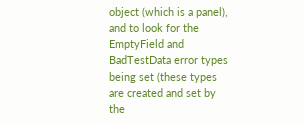object (which is a panel), and to look for the EmptyField and BadTestData error types being set (these types are created and set by the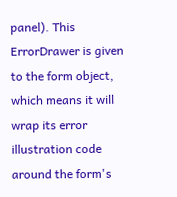panel). This ErrorDrawer is given to the form object, which means it will wrap its error illustration code around the form's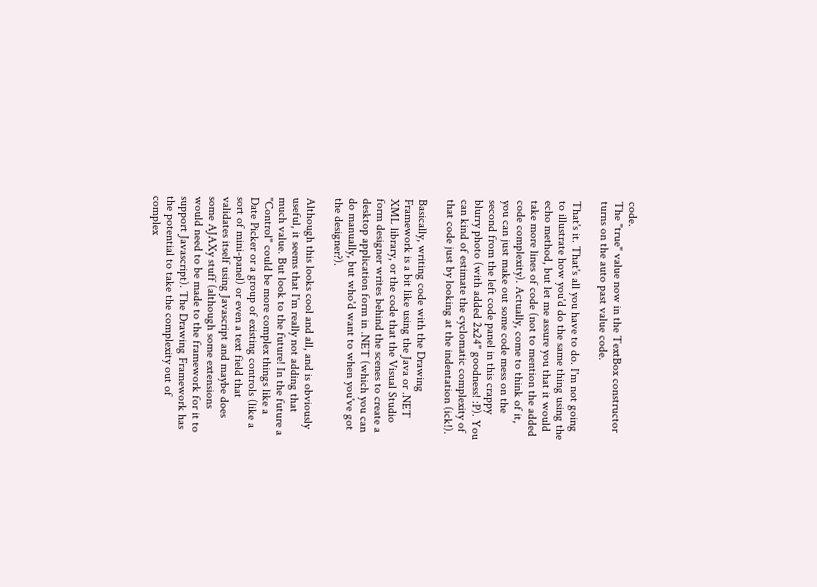code.
The "true" value now in the TextBox constructor turns on the auto past value code.

That's it. That's all you have to do. I'm not going to illustrate how you'd do the same thing using the echo method, but let me assure you that it would take more lines of code (not to mention the added code complexity). Actually, come to think of it, you can just make out some code mess on the second from the left code panel in this crappy blurry photo (with added 2x24" goodness! :P). You can kind of estimate the cyclomatic complexity of that code just by looking at the indentation (ick!).

Basically, writing code with the Drawing Framework is a bit like using the Java or .NET XML library, or the code that the Visual Studio form designer writes behind the scenes to create a desktop application form in .NET (which you can do manually, but who'd want to when you've got the designer?).

Although this looks cool and all, and is obviously useful, it seems that I'm really not adding that much value. But look to the future! In the future a "Control" could be more complex things like a Date Picker or a group of existing controls (like a sort of mini-panel) or even a text field that validates itself using Javascript and maybe does some AJAXy stuff (although some extensions would need to be made to the framework for it to support Javascript). The Drawing Framework has the potential to take the complexity out of complex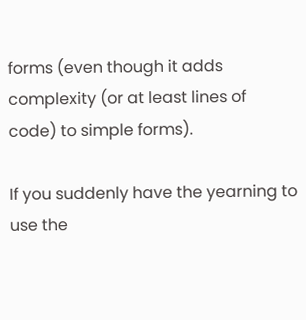forms (even though it adds complexity (or at least lines of code) to simple forms).

If you suddenly have the yearning to use the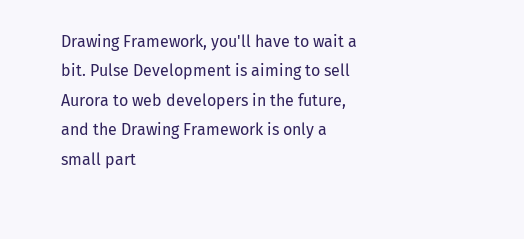Drawing Framework, you'll have to wait a bit. Pulse Development is aiming to sell Aurora to web developers in the future, and the Drawing Framework is only a small part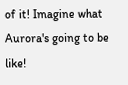of it! Imagine what Aurora's going to be like!